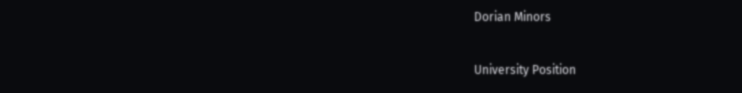Dorian Minors

University Position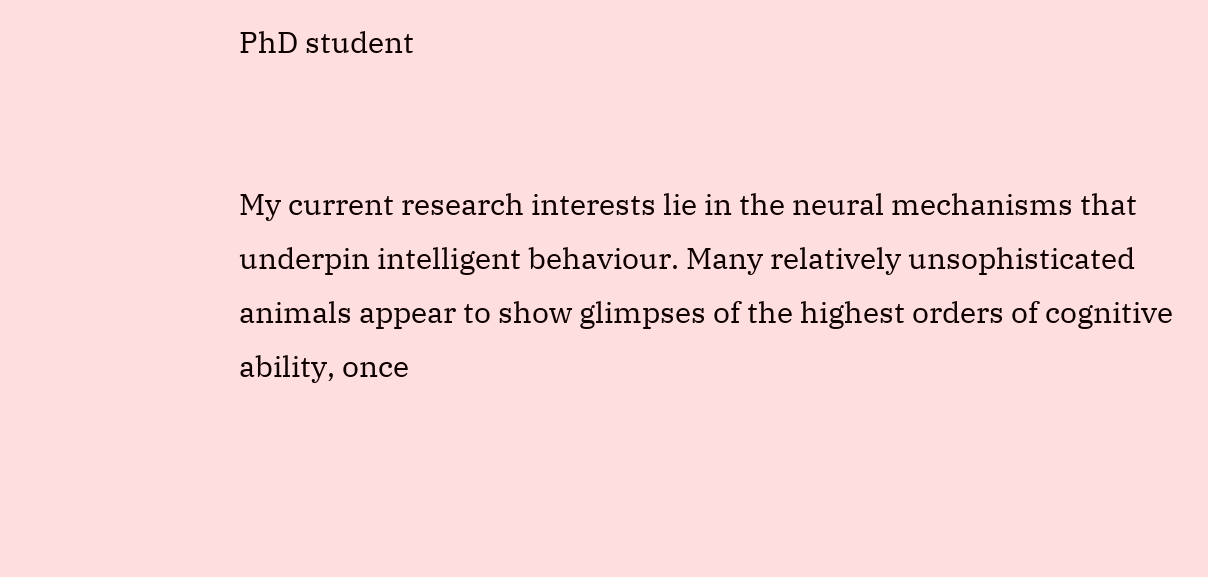PhD student


My current research interests lie in the neural mechanisms that underpin intelligent behaviour. Many relatively unsophisticated animals appear to show glimpses of the highest orders of cognitive ability, once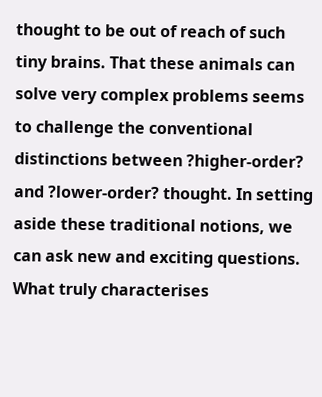thought to be out of reach of such tiny brains. That these animals can solve very complex problems seems to challenge the conventional distinctions between ?higher-order? and ?lower-order? thought. In setting aside these traditional notions, we can ask new and exciting questions. What truly characterises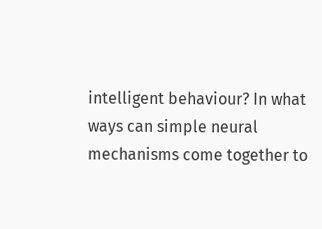intelligent behaviour? In what ways can simple neural mechanisms come together to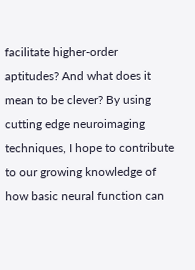facilitate higher-order aptitudes? And what does it mean to be clever? By using cutting edge neuroimaging techniques, I hope to contribute to our growing knowledge of how basic neural function can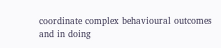coordinate complex behavioural outcomes and in doing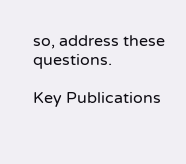so, address these questions.

Key Publications